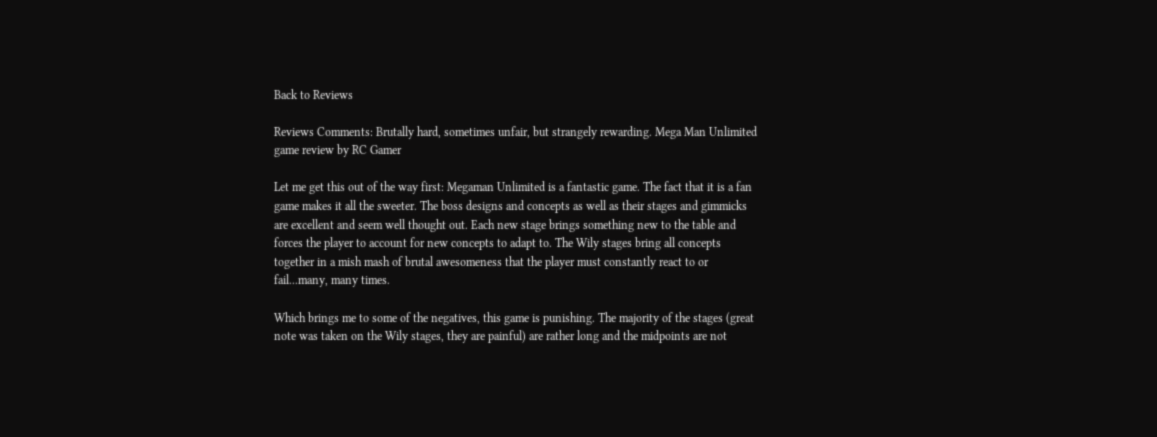Back to Reviews

Reviews Comments: Brutally hard, sometimes unfair, but strangely rewarding. Mega Man Unlimited game review by RC Gamer

Let me get this out of the way first: Megaman Unlimited is a fantastic game. The fact that it is a fan game makes it all the sweeter. The boss designs and concepts as well as their stages and gimmicks are excellent and seem well thought out. Each new stage brings something new to the table and forces the player to account for new concepts to adapt to. The Wily stages bring all concepts together in a mish mash of brutal awesomeness that the player must constantly react to or fail...many, many times.

Which brings me to some of the negatives, this game is punishing. The majority of the stages (great note was taken on the Wily stages, they are painful) are rather long and the midpoints are not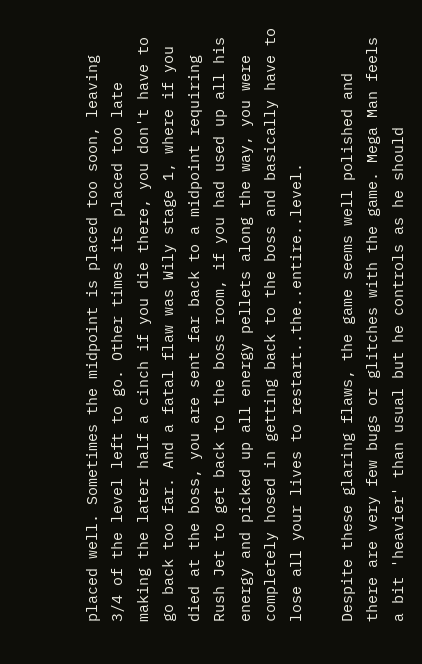placed well. Sometimes the midpoint is placed too soon, leaving 3/4 of the level left to go. Other times its placed too late making the later half a cinch if you die there, you don't have to go back too far. And a fatal flaw was Wily stage 1, where if you died at the boss, you are sent far back to a midpoint requiring Rush Jet to get back to the boss room, if you had used up all his energy and picked up all energy pellets along the way, you were completely hosed in getting back to the boss and basically have to lose all your lives to restart..the..entire..level.

Despite these glaring flaws, the game seems well polished and there are very few bugs or glitches with the game. Mega Man feels a bit 'heavier' than usual but he controls as he should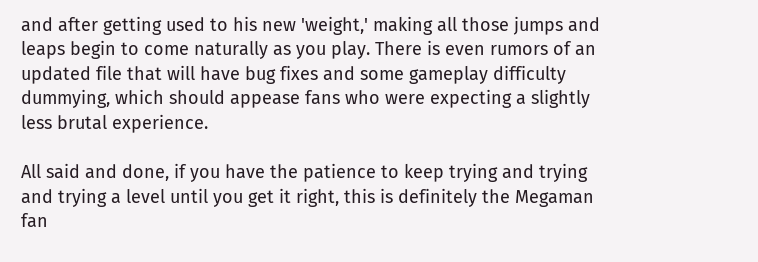and after getting used to his new 'weight,' making all those jumps and leaps begin to come naturally as you play. There is even rumors of an updated file that will have bug fixes and some gameplay difficulty dummying, which should appease fans who were expecting a slightly less brutal experience.

All said and done, if you have the patience to keep trying and trying and trying a level until you get it right, this is definitely the Megaman fan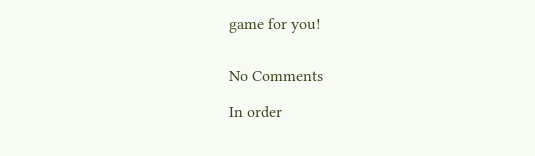game for you!


No Comments

In order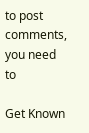to post comments, you need to

Get Known